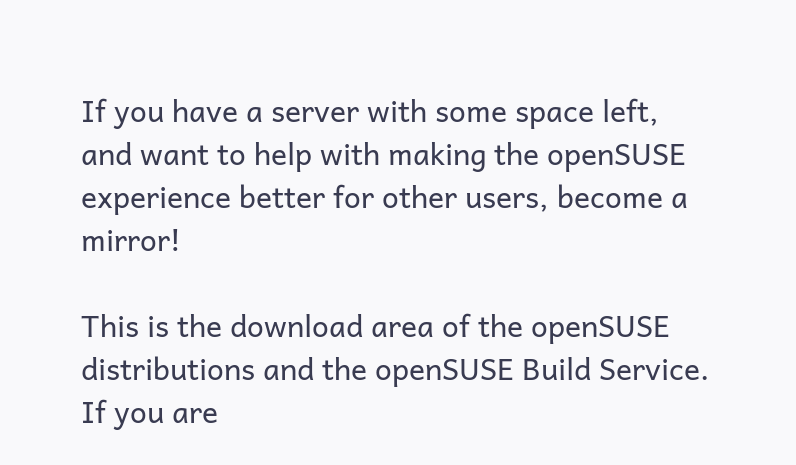If you have a server with some space left, and want to help with making the openSUSE experience better for other users, become a mirror!

This is the download area of the openSUSE distributions and the openSUSE Build Service. If you are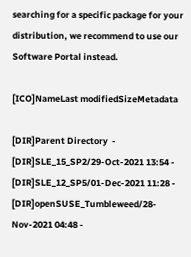searching for a specific package for your distribution, we recommend to use our Software Portal instead.

[ICO]NameLast modifiedSizeMetadata

[DIR]Parent Directory  -
[DIR]SLE_15_SP2/29-Oct-2021 13:54 -
[DIR]SLE_12_SP5/01-Dec-2021 11:28 -
[DIR]openSUSE_Tumbleweed/28-Nov-2021 04:48 -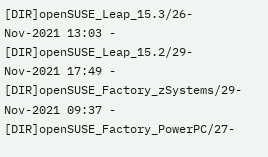[DIR]openSUSE_Leap_15.3/26-Nov-2021 13:03 -
[DIR]openSUSE_Leap_15.2/29-Nov-2021 17:49 -
[DIR]openSUSE_Factory_zSystems/29-Nov-2021 09:37 -
[DIR]openSUSE_Factory_PowerPC/27-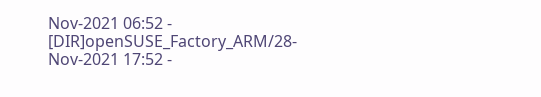Nov-2021 06:52 -
[DIR]openSUSE_Factory_ARM/28-Nov-2021 17:52 -